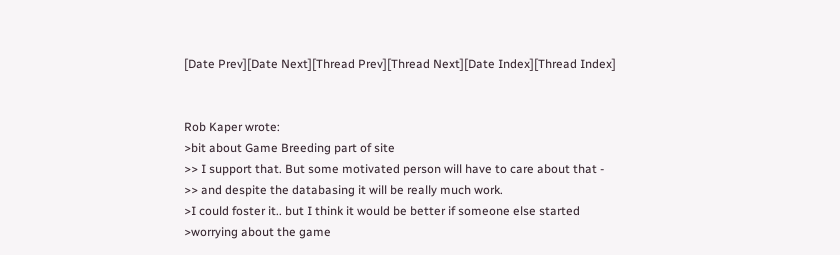[Date Prev][Date Next][Thread Prev][Thread Next][Date Index][Thread Index]


Rob Kaper wrote:
>bit about Game Breeding part of site
>> I support that. But some motivated person will have to care about that -
>> and despite the databasing it will be really much work.
>I could foster it.. but I think it would be better if someone else started
>worrying about the game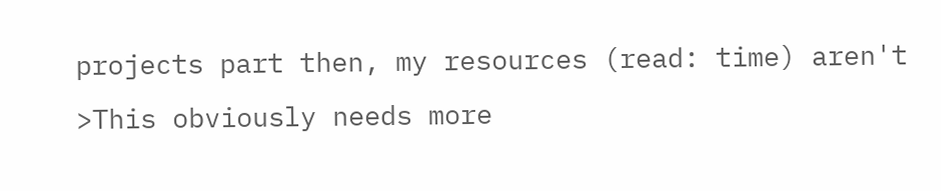projects part then, my resources (read: time) aren't
>This obviously needs more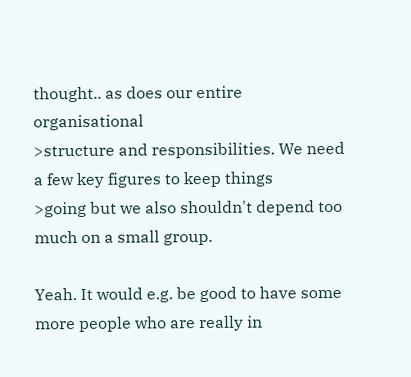thought.. as does our entire organisational
>structure and responsibilities. We need a few key figures to keep things
>going but we also shouldn't depend too much on a small group.

Yeah. It would e.g. be good to have some more people who are really in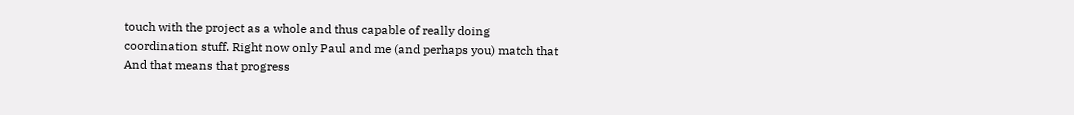touch with the project as a whole and thus capable of really doing
coordination stuff. Right now only Paul and me (and perhaps you) match that
And that means that progress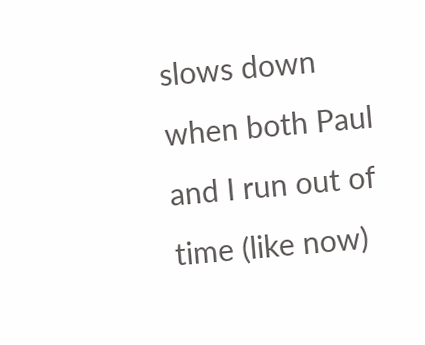slows down when both Paul and I run out of
time (like now)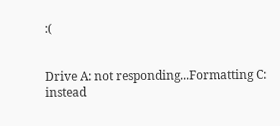:(


Drive A: not responding...Formatting C: instead